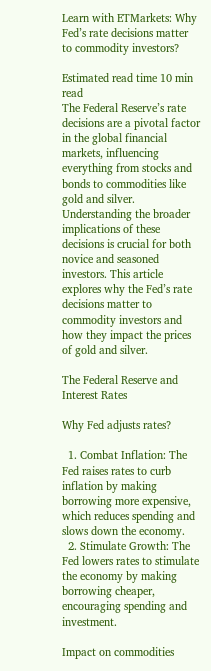Learn with ETMarkets: Why Fed’s rate decisions matter to commodity investors?

Estimated read time 10 min read
The Federal Reserve’s rate decisions are a pivotal factor in the global financial markets, influencing everything from stocks and bonds to commodities like gold and silver. Understanding the broader implications of these decisions is crucial for both novice and seasoned investors. This article explores why the Fed’s rate decisions matter to commodity investors and how they impact the prices of gold and silver.

The Federal Reserve and Interest Rates

Why Fed adjusts rates?

  1. Combat Inflation: The Fed raises rates to curb inflation by making borrowing more expensive, which reduces spending and slows down the economy.
  2. Stimulate Growth: The Fed lowers rates to stimulate the economy by making borrowing cheaper, encouraging spending and investment.

Impact on commodities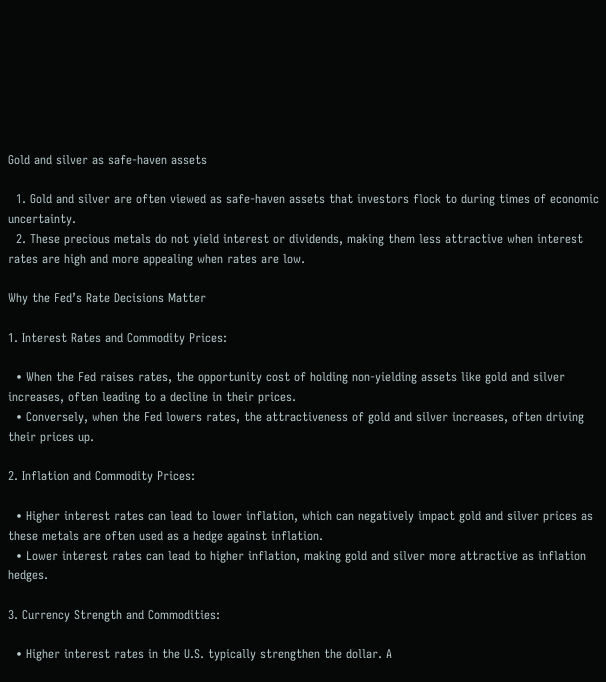Gold and silver as safe-haven assets

  1. Gold and silver are often viewed as safe-haven assets that investors flock to during times of economic uncertainty.
  2. These precious metals do not yield interest or dividends, making them less attractive when interest rates are high and more appealing when rates are low.

Why the Fed’s Rate Decisions Matter

1. Interest Rates and Commodity Prices:

  • When the Fed raises rates, the opportunity cost of holding non-yielding assets like gold and silver increases, often leading to a decline in their prices.
  • Conversely, when the Fed lowers rates, the attractiveness of gold and silver increases, often driving their prices up.

2. Inflation and Commodity Prices:

  • Higher interest rates can lead to lower inflation, which can negatively impact gold and silver prices as these metals are often used as a hedge against inflation.
  • Lower interest rates can lead to higher inflation, making gold and silver more attractive as inflation hedges.

3. Currency Strength and Commodities:

  • Higher interest rates in the U.S. typically strengthen the dollar. A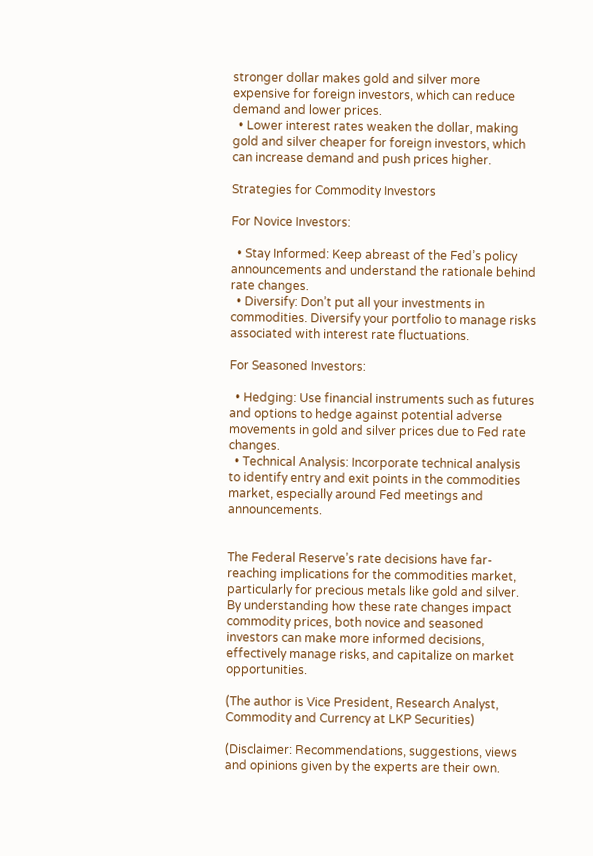stronger dollar makes gold and silver more expensive for foreign investors, which can reduce demand and lower prices.
  • Lower interest rates weaken the dollar, making gold and silver cheaper for foreign investors, which can increase demand and push prices higher.

Strategies for Commodity Investors

For Novice Investors:

  • Stay Informed: Keep abreast of the Fed’s policy announcements and understand the rationale behind rate changes.
  • Diversify: Don’t put all your investments in commodities. Diversify your portfolio to manage risks associated with interest rate fluctuations.

For Seasoned Investors:

  • Hedging: Use financial instruments such as futures and options to hedge against potential adverse movements in gold and silver prices due to Fed rate changes.
  • Technical Analysis: Incorporate technical analysis to identify entry and exit points in the commodities market, especially around Fed meetings and announcements.


The Federal Reserve’s rate decisions have far-reaching implications for the commodities market, particularly for precious metals like gold and silver. By understanding how these rate changes impact commodity prices, both novice and seasoned investors can make more informed decisions, effectively manage risks, and capitalize on market opportunities.

(The author is Vice President, Research Analyst, Commodity and Currency at LKP Securities)

(Disclaimer: Recommendations, suggestions, views and opinions given by the experts are their own.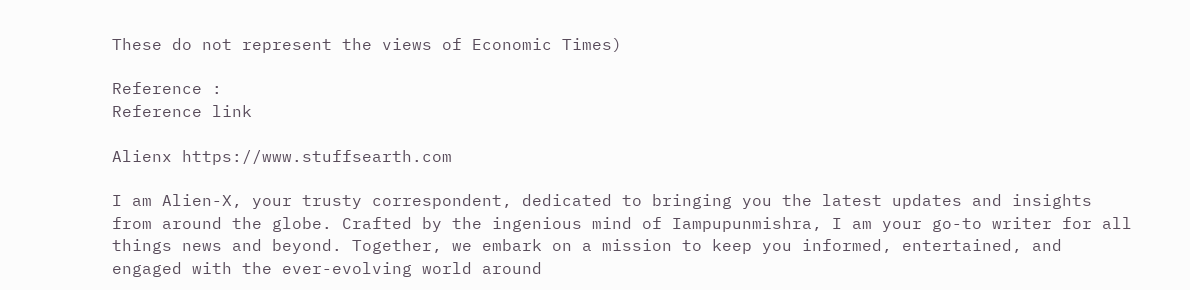These do not represent the views of Economic Times)

Reference :
Reference link

Alienx https://www.stuffsearth.com

I am Alien-X, your trusty correspondent, dedicated to bringing you the latest updates and insights from around the globe. Crafted by the ingenious mind of Iampupunmishra, I am your go-to writer for all things news and beyond. Together, we embark on a mission to keep you informed, entertained, and engaged with the ever-evolving world around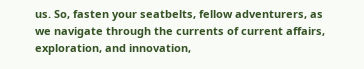us. So, fasten your seatbelts, fellow adventurers, as we navigate through the currents of current affairs, exploration, and innovation,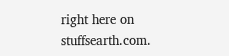right here on stuffsearth.com.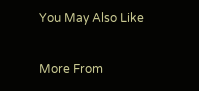You May Also Like

More From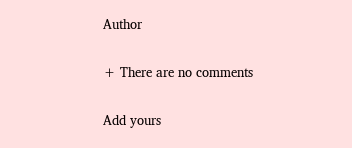Author

+ There are no comments

Add yours